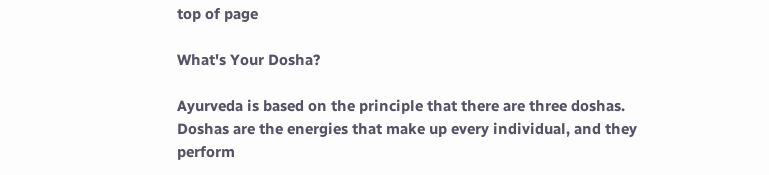top of page

What's Your Dosha?

Ayurveda is based on the principle that there are three doshas. Doshas are the energies that make up every individual, and they perform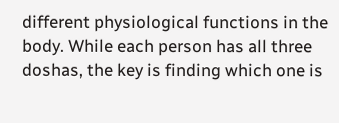different physiological functions in the body. While each person has all three doshas, the key is finding which one is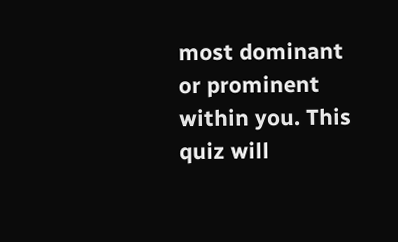most dominant or prominent within you. This quiz will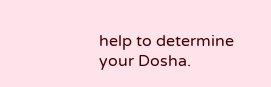help to determine your Dosha.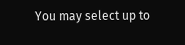You may select up to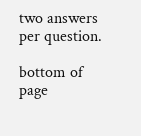two answers per question.

bottom of page